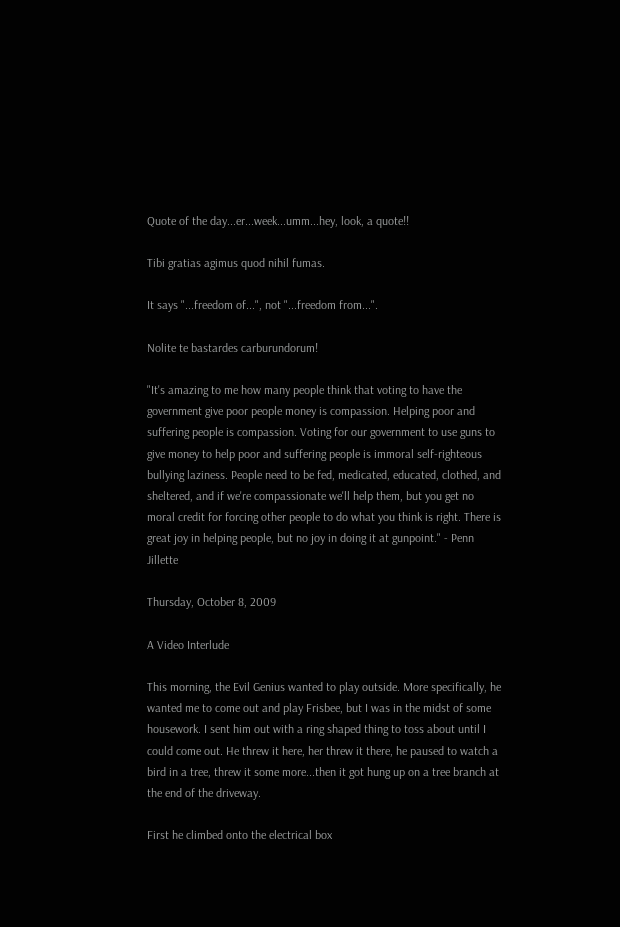Quote of the day...er...week...umm...hey, look, a quote!!

Tibi gratias agimus quod nihil fumas.

It says "...freedom of...", not "...freedom from...".

Nolite te bastardes carburundorum!

"It's amazing to me how many people think that voting to have the government give poor people money is compassion. Helping poor and suffering people is compassion. Voting for our government to use guns to give money to help poor and suffering people is immoral self-righteous bullying laziness. People need to be fed, medicated, educated, clothed, and sheltered, and if we're compassionate we'll help them, but you get no moral credit for forcing other people to do what you think is right. There is great joy in helping people, but no joy in doing it at gunpoint." - Penn Jillette

Thursday, October 8, 2009

A Video Interlude

This morning, the Evil Genius wanted to play outside. More specifically, he wanted me to come out and play Frisbee, but I was in the midst of some housework. I sent him out with a ring shaped thing to toss about until I could come out. He threw it here, her threw it there, he paused to watch a bird in a tree, threw it some more...then it got hung up on a tree branch at the end of the driveway.

First he climbed onto the electrical box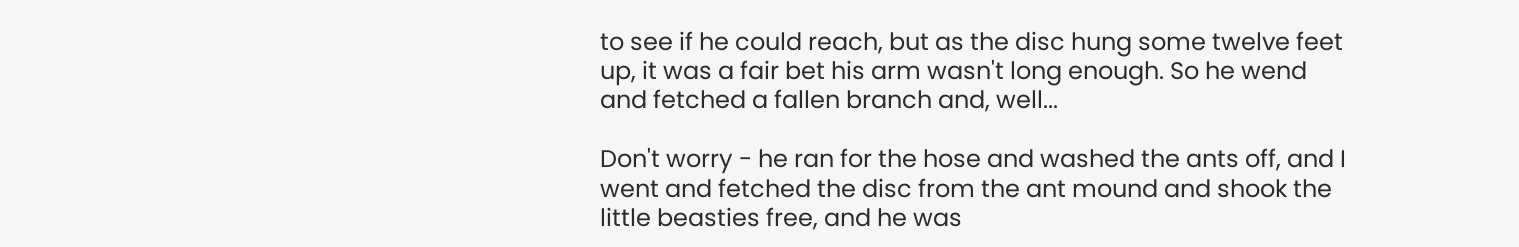to see if he could reach, but as the disc hung some twelve feet up, it was a fair bet his arm wasn't long enough. So he wend and fetched a fallen branch and, well...

Don't worry - he ran for the hose and washed the ants off, and I went and fetched the disc from the ant mound and shook the little beasties free, and he was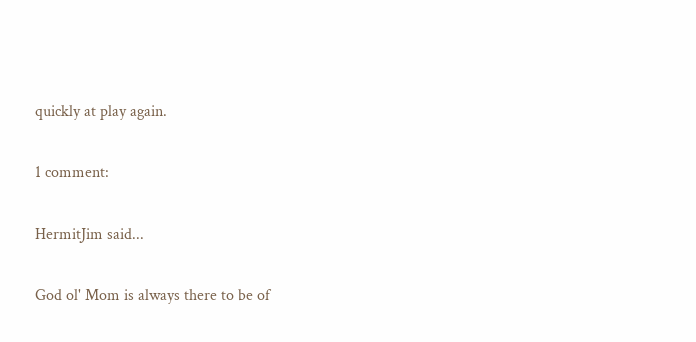quickly at play again.

1 comment:

HermitJim said...

God ol' Mom is always there to be of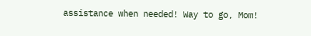assistance when needed! Way to go, Mom!